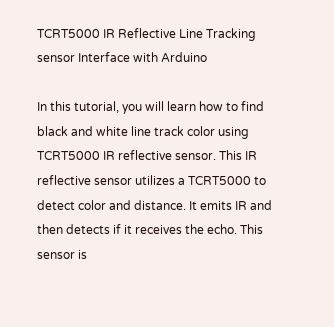TCRT5000 IR Reflective Line Tracking sensor Interface with Arduino

In this tutorial, you will learn how to find black and white line track color using TCRT5000 IR reflective sensor. This IR reflective sensor utilizes a TCRT5000 to detect color and distance. It emits IR and then detects if it receives the echo. This sensor is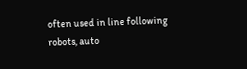often used in line following robots, auto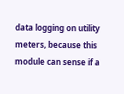data logging on utility meters, because this module can sense if a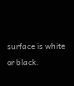surface is white or black.